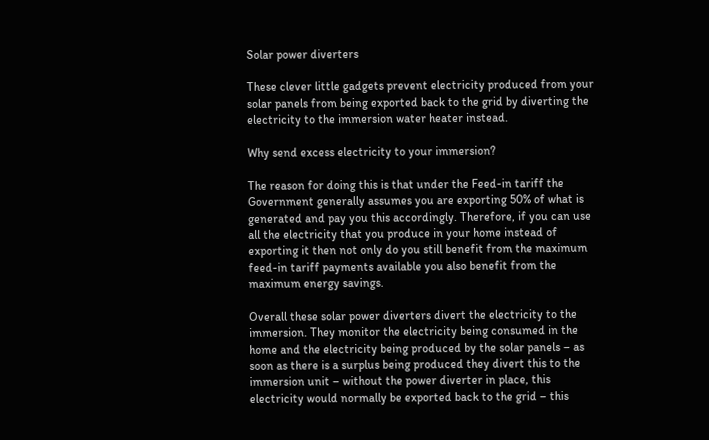Solar power diverters

These clever little gadgets prevent electricity produced from your solar panels from being exported back to the grid by diverting the electricity to the immersion water heater instead.

Why send excess electricity to your immersion?

The reason for doing this is that under the Feed-in tariff the Government generally assumes you are exporting 50% of what is generated and pay you this accordingly. Therefore, if you can use all the electricity that you produce in your home instead of exporting it then not only do you still benefit from the maximum feed-in tariff payments available you also benefit from the maximum energy savings.

Overall these solar power diverters divert the electricity to the immersion. They monitor the electricity being consumed in the home and the electricity being produced by the solar panels – as soon as there is a surplus being produced they divert this to the immersion unit – without the power diverter in place, this electricity would normally be exported back to the grid – this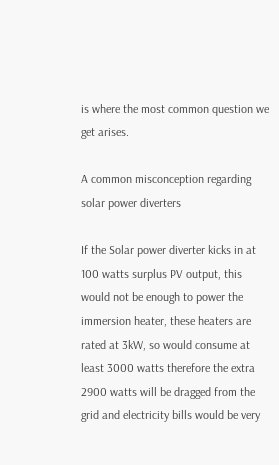is where the most common question we get arises.

A common misconception regarding solar power diverters

If the Solar power diverter kicks in at 100 watts surplus PV output, this would not be enough to power the immersion heater, these heaters are rated at 3kW, so would consume at least 3000 watts therefore the extra 2900 watts will be dragged from the grid and electricity bills would be very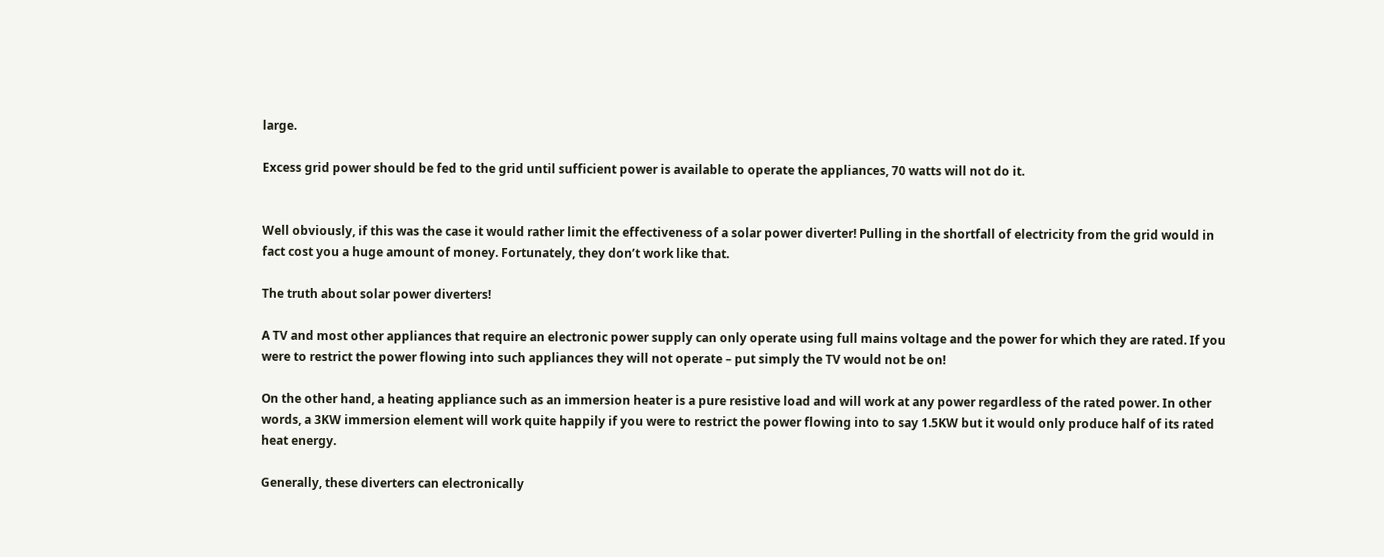large.

Excess grid power should be fed to the grid until sufficient power is available to operate the appliances, 70 watts will not do it.


Well obviously, if this was the case it would rather limit the effectiveness of a solar power diverter! Pulling in the shortfall of electricity from the grid would in fact cost you a huge amount of money. Fortunately, they don’t work like that.

The truth about solar power diverters!

A TV and most other appliances that require an electronic power supply can only operate using full mains voltage and the power for which they are rated. If you were to restrict the power flowing into such appliances they will not operate – put simply the TV would not be on!

On the other hand, a heating appliance such as an immersion heater is a pure resistive load and will work at any power regardless of the rated power. In other words, a 3KW immersion element will work quite happily if you were to restrict the power flowing into to say 1.5KW but it would only produce half of its rated heat energy.

Generally, these diverters can electronically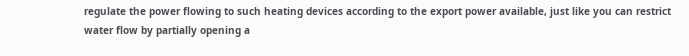regulate the power flowing to such heating devices according to the export power available, just like you can restrict water flow by partially opening a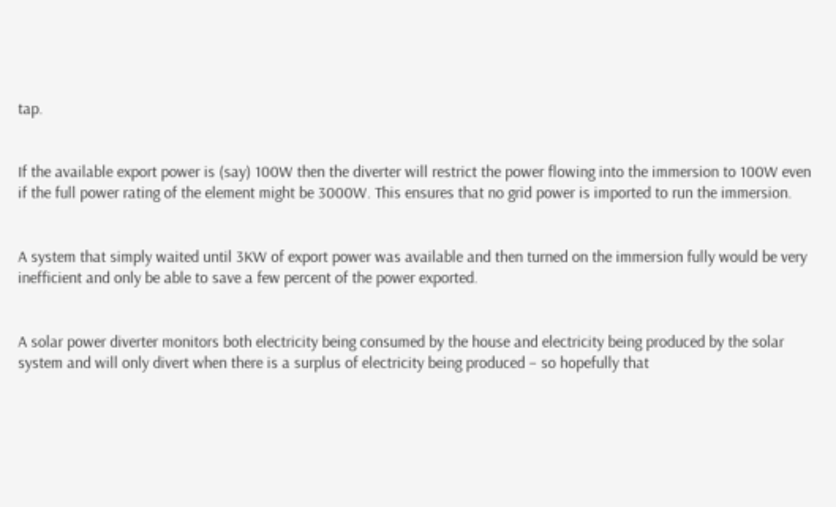tap.


If the available export power is (say) 100W then the diverter will restrict the power flowing into the immersion to 100W even if the full power rating of the element might be 3000W. This ensures that no grid power is imported to run the immersion.


A system that simply waited until 3KW of export power was available and then turned on the immersion fully would be very inefficient and only be able to save a few percent of the power exported.


A solar power diverter monitors both electricity being consumed by the house and electricity being produced by the solar system and will only divert when there is a surplus of electricity being produced – so hopefully that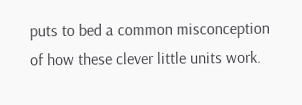puts to bed a common misconception of how these clever little units work.